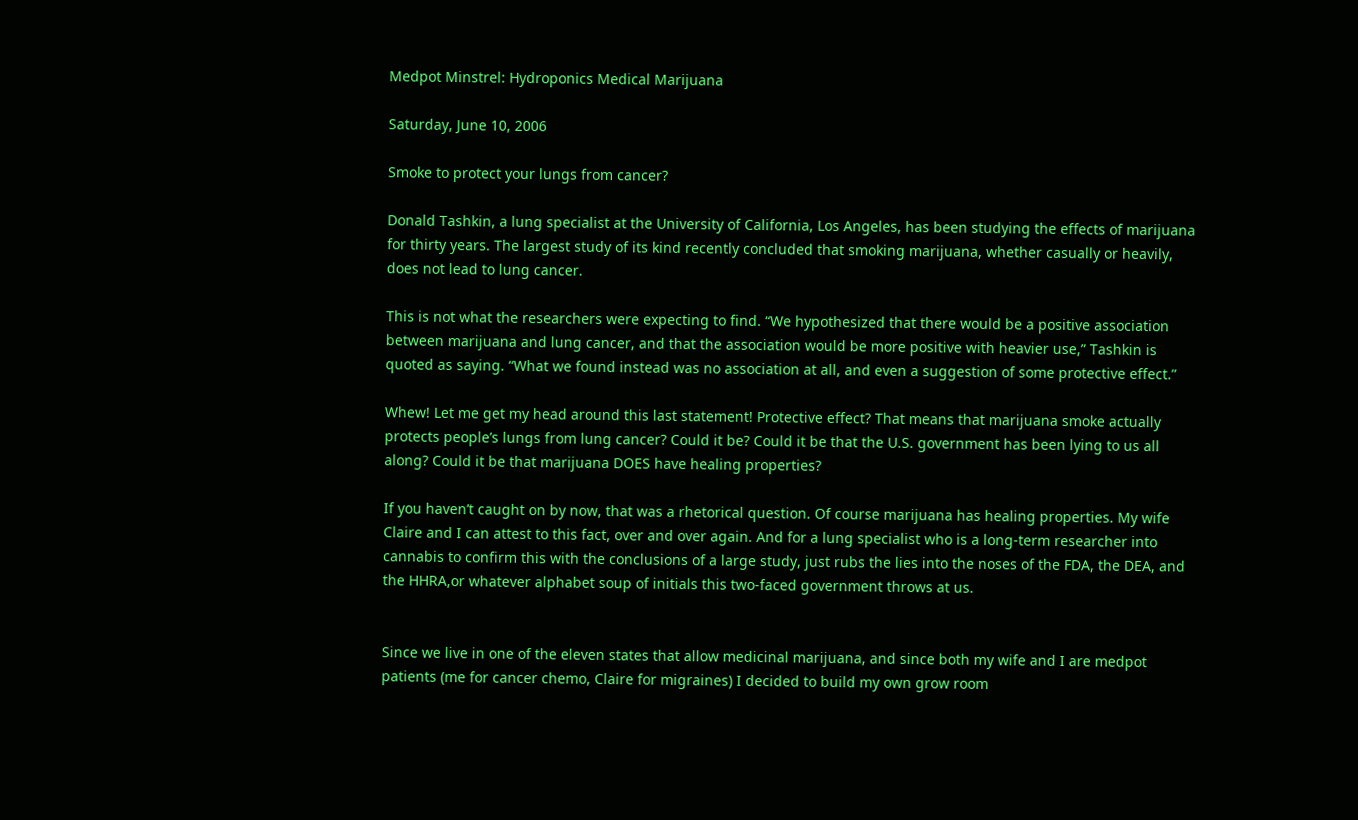Medpot Minstrel: Hydroponics Medical Marijuana

Saturday, June 10, 2006

Smoke to protect your lungs from cancer?

Donald Tashkin, a lung specialist at the University of California, Los Angeles, has been studying the effects of marijuana for thirty years. The largest study of its kind recently concluded that smoking marijuana, whether casually or heavily, does not lead to lung cancer.

This is not what the researchers were expecting to find. “We hypothesized that there would be a positive association between marijuana and lung cancer, and that the association would be more positive with heavier use,” Tashkin is quoted as saying. “What we found instead was no association at all, and even a suggestion of some protective effect.”

Whew! Let me get my head around this last statement! Protective effect? That means that marijuana smoke actually protects people’s lungs from lung cancer? Could it be? Could it be that the U.S. government has been lying to us all along? Could it be that marijuana DOES have healing properties?

If you haven’t caught on by now, that was a rhetorical question. Of course marijuana has healing properties. My wife Claire and I can attest to this fact, over and over again. And for a lung specialist who is a long-term researcher into cannabis to confirm this with the conclusions of a large study, just rubs the lies into the noses of the FDA, the DEA, and the HHRA,or whatever alphabet soup of initials this two-faced government throws at us.


Since we live in one of the eleven states that allow medicinal marijuana, and since both my wife and I are medpot patients (me for cancer chemo, Claire for migraines) I decided to build my own grow room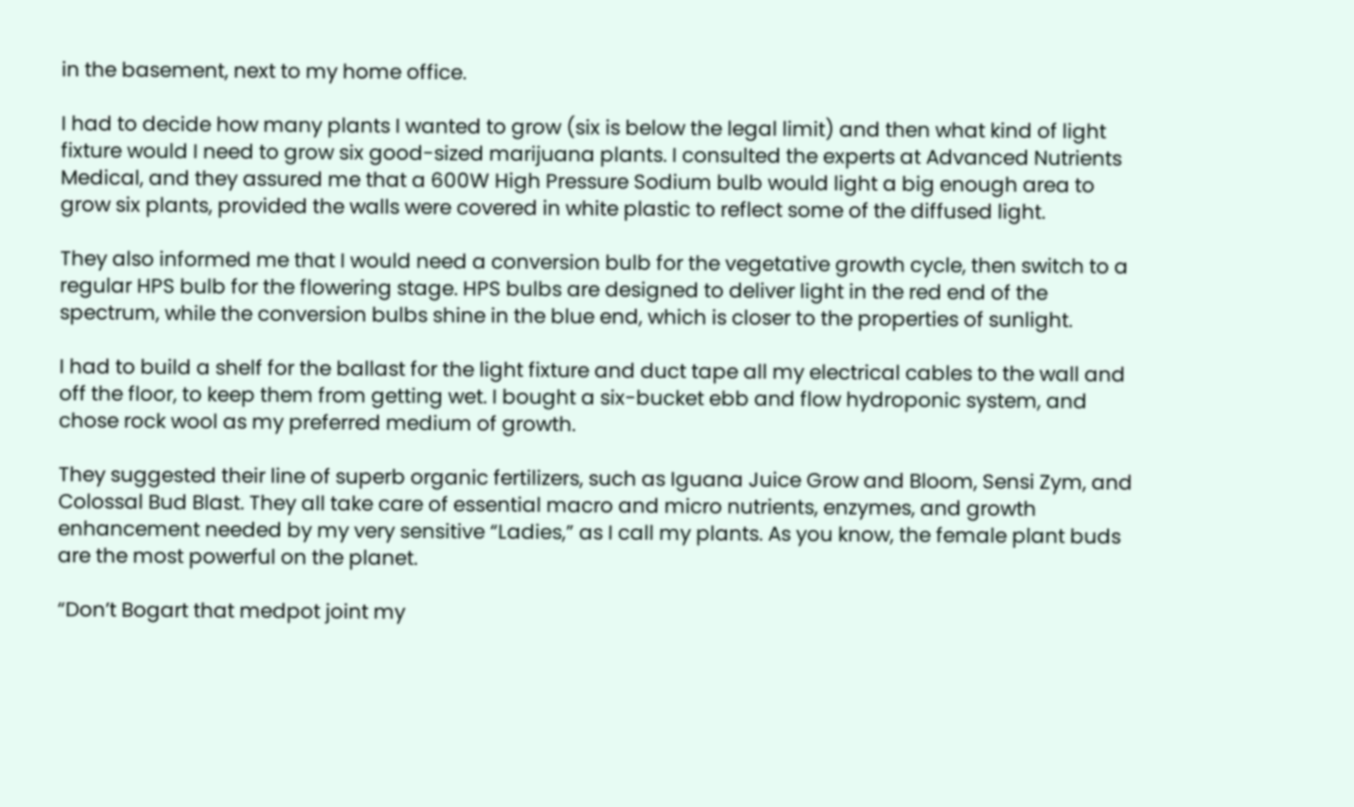in the basement, next to my home office.

I had to decide how many plants I wanted to grow (six is below the legal limit) and then what kind of light fixture would I need to grow six good-sized marijuana plants. I consulted the experts at Advanced Nutrients Medical, and they assured me that a 600W High Pressure Sodium bulb would light a big enough area to grow six plants, provided the walls were covered in white plastic to reflect some of the diffused light.

They also informed me that I would need a conversion bulb for the vegetative growth cycle, then switch to a regular HPS bulb for the flowering stage. HPS bulbs are designed to deliver light in the red end of the spectrum, while the conversion bulbs shine in the blue end, which is closer to the properties of sunlight.

I had to build a shelf for the ballast for the light fixture and duct tape all my electrical cables to the wall and off the floor, to keep them from getting wet. I bought a six-bucket ebb and flow hydroponic system, and chose rock wool as my preferred medium of growth.

They suggested their line of superb organic fertilizers, such as Iguana Juice Grow and Bloom, Sensi Zym, and Colossal Bud Blast. They all take care of essential macro and micro nutrients, enzymes, and growth enhancement needed by my very sensitive “Ladies,” as I call my plants. As you know, the female plant buds are the most powerful on the planet.

“Don’t Bogart that medpot joint my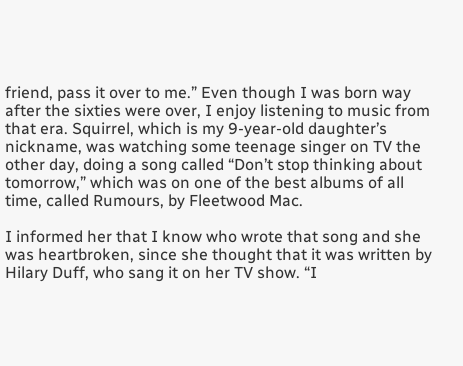friend, pass it over to me.” Even though I was born way after the sixties were over, I enjoy listening to music from that era. Squirrel, which is my 9-year-old daughter’s nickname, was watching some teenage singer on TV the other day, doing a song called “Don’t stop thinking about tomorrow,” which was on one of the best albums of all time, called Rumours, by Fleetwood Mac.

I informed her that I know who wrote that song and she was heartbroken, since she thought that it was written by Hilary Duff, who sang it on her TV show. “I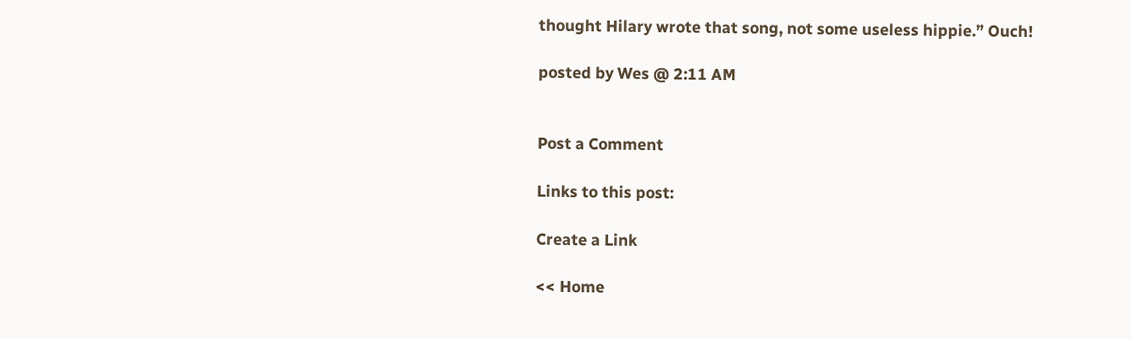thought Hilary wrote that song, not some useless hippie.” Ouch!

posted by Wes @ 2:11 AM


Post a Comment

Links to this post:

Create a Link

<< Home